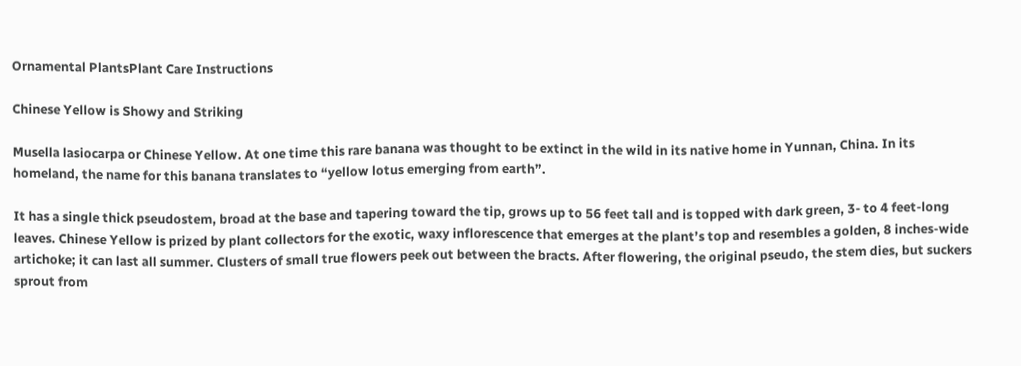Ornamental PlantsPlant Care Instructions

Chinese Yellow is Showy and Striking

Musella lasiocarpa or Chinese Yellow. At one time this rare banana was thought to be extinct in the wild in its native home in Yunnan, China. In its homeland, the name for this banana translates to “yellow lotus emerging from earth”.

It has a single thick pseudostem, broad at the base and tapering toward the tip, grows up to 56 feet tall and is topped with dark green, 3- to 4 feet-long leaves. Chinese Yellow is prized by plant collectors for the exotic, waxy inflorescence that emerges at the plant’s top and resembles a golden, 8 inches-wide artichoke; it can last all summer. Clusters of small true flowers peek out between the bracts. After flowering, the original pseudo, the stem dies, but suckers sprout from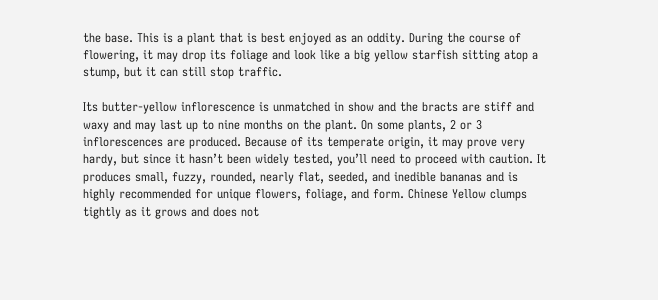the base. This is a plant that is best enjoyed as an oddity. During the course of flowering, it may drop its foliage and look like a big yellow starfish sitting atop a stump, but it can still stop traffic.

Its butter-yellow inflorescence is unmatched in show and the bracts are stiff and waxy and may last up to nine months on the plant. On some plants, 2 or 3 inflorescences are produced. Because of its temperate origin, it may prove very hardy, but since it hasn’t been widely tested, you’ll need to proceed with caution. It produces small, fuzzy, rounded, nearly flat, seeded, and inedible bananas and is highly recommended for unique flowers, foliage, and form. Chinese Yellow clumps tightly as it grows and does not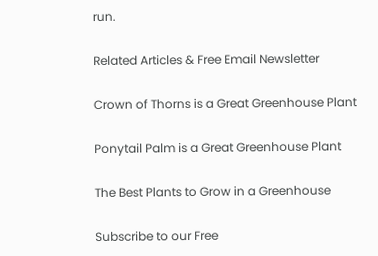run.

Related Articles & Free Email Newsletter

Crown of Thorns is a Great Greenhouse Plant

Ponytail Palm is a Great Greenhouse Plant

The Best Plants to Grow in a Greenhouse

Subscribe to our Free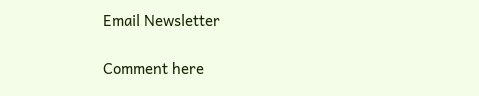Email Newsletter

Comment here